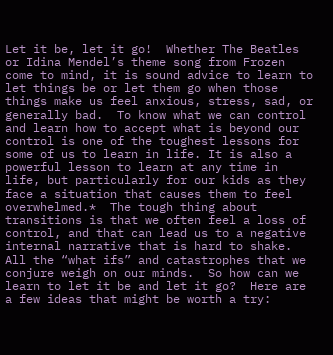Let it be, let it go!  Whether The Beatles or Idina Mendel’s theme song from Frozen come to mind, it is sound advice to learn to let things be or let them go when those things make us feel anxious, stress, sad, or generally bad.  To know what we can control and learn how to accept what is beyond our control is one of the toughest lessons for some of us to learn in life. It is also a powerful lesson to learn at any time in life, but particularly for our kids as they face a situation that causes them to feel overwhelmed.*  The tough thing about transitions is that we often feel a loss of control, and that can lead us to a negative internal narrative that is hard to shake.  All the “what ifs” and catastrophes that we conjure weigh on our minds.  So how can we learn to let it be and let it go?  Here are a few ideas that might be worth a try: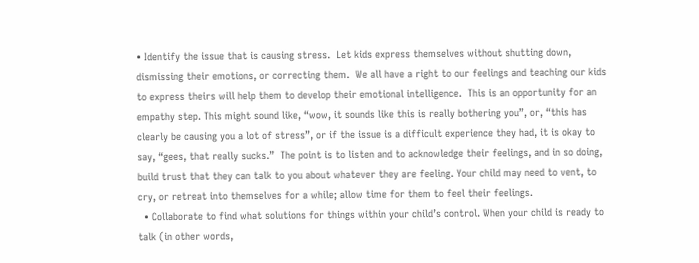• Identify the issue that is causing stress.  Let kids express themselves without shutting down, dismissing their emotions, or correcting them.  We all have a right to our feelings and teaching our kids to express theirs will help them to develop their emotional intelligence.  This is an opportunity for an empathy step. This might sound like, “wow, it sounds like this is really bothering you”, or, “this has clearly be causing you a lot of stress”, or if the issue is a difficult experience they had, it is okay to say, “gees, that really sucks.”  The point is to listen and to acknowledge their feelings, and in so doing, build trust that they can talk to you about whatever they are feeling. Your child may need to vent, to cry, or retreat into themselves for a while; allow time for them to feel their feelings.
  • Collaborate to find what solutions for things within your child’s control. When your child is ready to talk (in other words,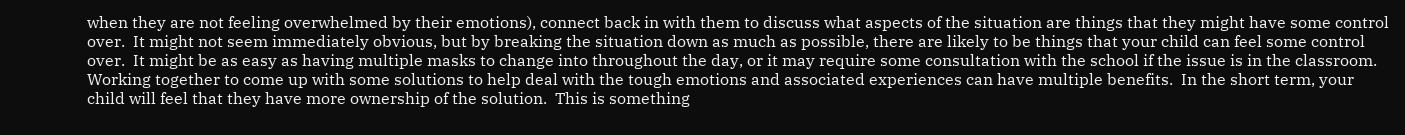when they are not feeling overwhelmed by their emotions), connect back in with them to discuss what aspects of the situation are things that they might have some control over.  It might not seem immediately obvious, but by breaking the situation down as much as possible, there are likely to be things that your child can feel some control over.  It might be as easy as having multiple masks to change into throughout the day, or it may require some consultation with the school if the issue is in the classroom. Working together to come up with some solutions to help deal with the tough emotions and associated experiences can have multiple benefits.  In the short term, your child will feel that they have more ownership of the solution.  This is something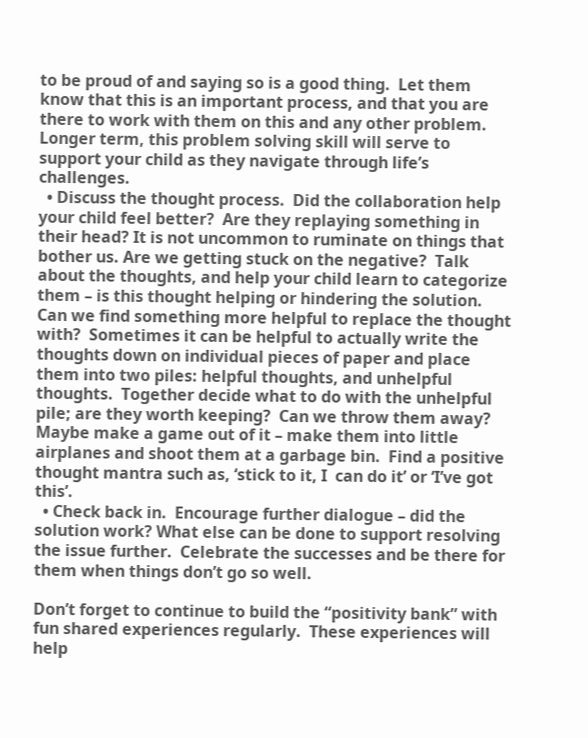to be proud of and saying so is a good thing.  Let them know that this is an important process, and that you are there to work with them on this and any other problem.  Longer term, this problem solving skill will serve to support your child as they navigate through life’s challenges.
  • Discuss the thought process.  Did the collaboration help your child feel better?  Are they replaying something in their head? It is not uncommon to ruminate on things that bother us. Are we getting stuck on the negative?  Talk about the thoughts, and help your child learn to categorize them – is this thought helping or hindering the solution.  Can we find something more helpful to replace the thought with?  Sometimes it can be helpful to actually write the thoughts down on individual pieces of paper and place them into two piles: helpful thoughts, and unhelpful thoughts.  Together decide what to do with the unhelpful pile; are they worth keeping?  Can we throw them away?  Maybe make a game out of it – make them into little airplanes and shoot them at a garbage bin.  Find a positive thought mantra such as, ‘stick to it, I  can do it’ or ‘I’ve got this’.
  • Check back in.  Encourage further dialogue – did the solution work? What else can be done to support resolving the issue further.  Celebrate the successes and be there for them when things don’t go so well.

Don’t forget to continue to build the “positivity bank” with fun shared experiences regularly.  These experiences will help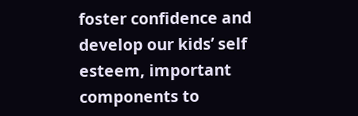foster confidence and develop our kids’ self esteem, important components to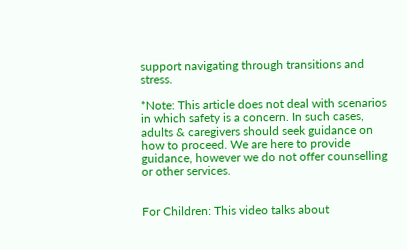support navigating through transitions and stress.

*Note: This article does not deal with scenarios in which safety is a concern. In such cases, adults & caregivers should seek guidance on how to proceed. We are here to provide guidance, however we do not offer counselling or other services.


For Children: This video talks about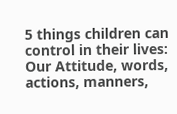5 things children can control in their lives: Our Attitude, words, actions, manners,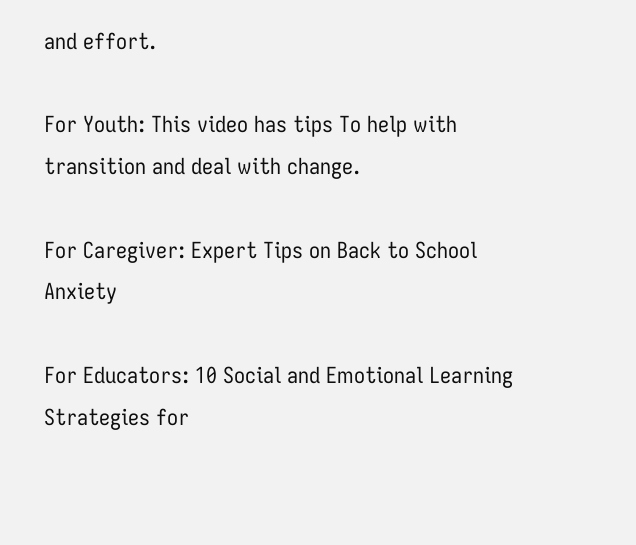and effort.

For Youth: This video has tips To help with transition and deal with change.

For Caregiver: Expert Tips on Back to School Anxiety

For Educators: 10 Social and Emotional Learning Strategies for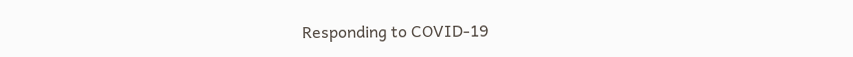Responding to COVID-19